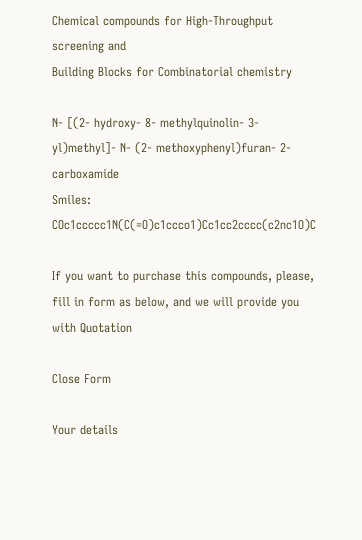Chemical compounds for High-Throughput screening and
Building Blocks for Combinatorial chemistry

N- [(2- hydroxy- 8- methylquinolin- 3- yl)methyl]- N- (2- methoxyphenyl)furan- 2- carboxamide
Smiles: COc1ccccc1N(C(=O)c1ccco1)Cc1cc2cccc(c2nc1O)C

If you want to purchase this compounds, please, fill in form as below, and we will provide you with Quotation

Close Form

Your details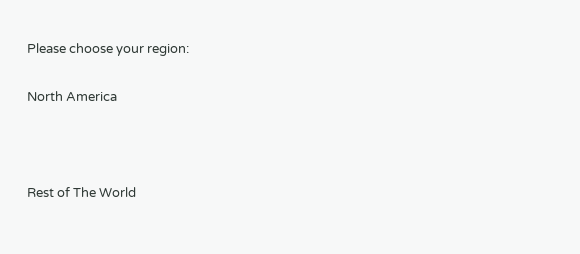Please choose your region:

North America



Rest of The World